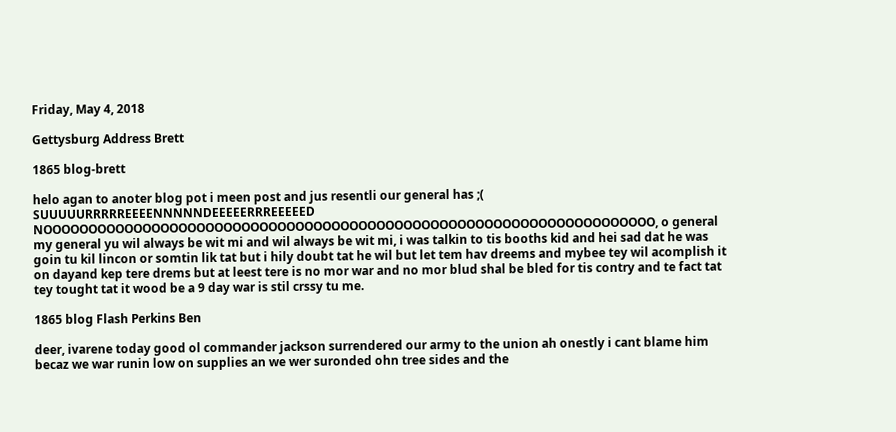Friday, May 4, 2018

Gettysburg Address Brett

1865 blog-brett

helo agan to anoter blog pot i meen post and jus resentli our general has ;( SUUUUURRRRREEEENNNNNDEEEEERRREEEEED NOOOOOOOOOOOOOOOOOOOOOOOOOOOOOOOOOOOOOOOOOOOOOOOOOOOOOOOOOOOOOOOOOOOO, o general my general yu wil always be wit mi and wil always be wit mi, i was talkin to tis booths kid and hei sad dat he was goin tu kil lincon or somtin lik tat but i hily doubt tat he wil but let tem hav dreems and mybee tey wil acomplish it on dayand kep tere drems but at leest tere is no mor war and no mor blud shal be bled for tis contry and te fact tat tey tought tat it wood be a 9 day war is stil crssy tu me.

1865 blog Flash Perkins Ben

deer, ivarene today good ol commander jackson surrendered our army to the union ah onestly i cant blame him becaz we war runin low on supplies an we wer suronded ohn tree sides and the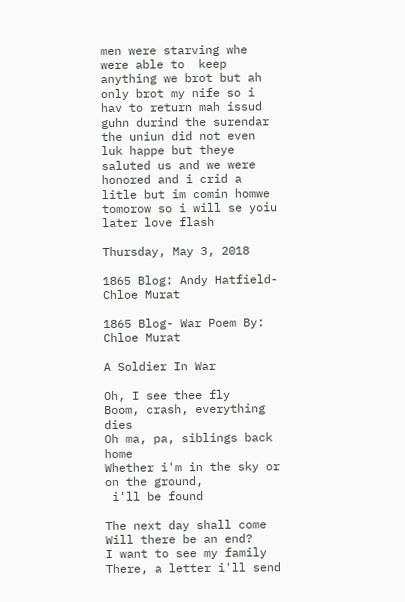men were starving whe were able to  keep anything we brot but ah only brot my nife so i hav to return mah issud guhn durind the surendar the uniun did not even luk happe but theye saluted us and we were honored and i crid a litle but im comin homwe tomorow so i will se yoiu later love flash

Thursday, May 3, 2018

1865 Blog: Andy Hatfield- Chloe Murat

1865 Blog- War Poem By: Chloe Murat

A Soldier In War

Oh, I see thee fly
Boom, crash, everything dies
Oh ma, pa, siblings back home
Whether i'm in the sky or on the ground,
 i'll be found

The next day shall come
Will there be an end?
I want to see my family
There, a letter i'll send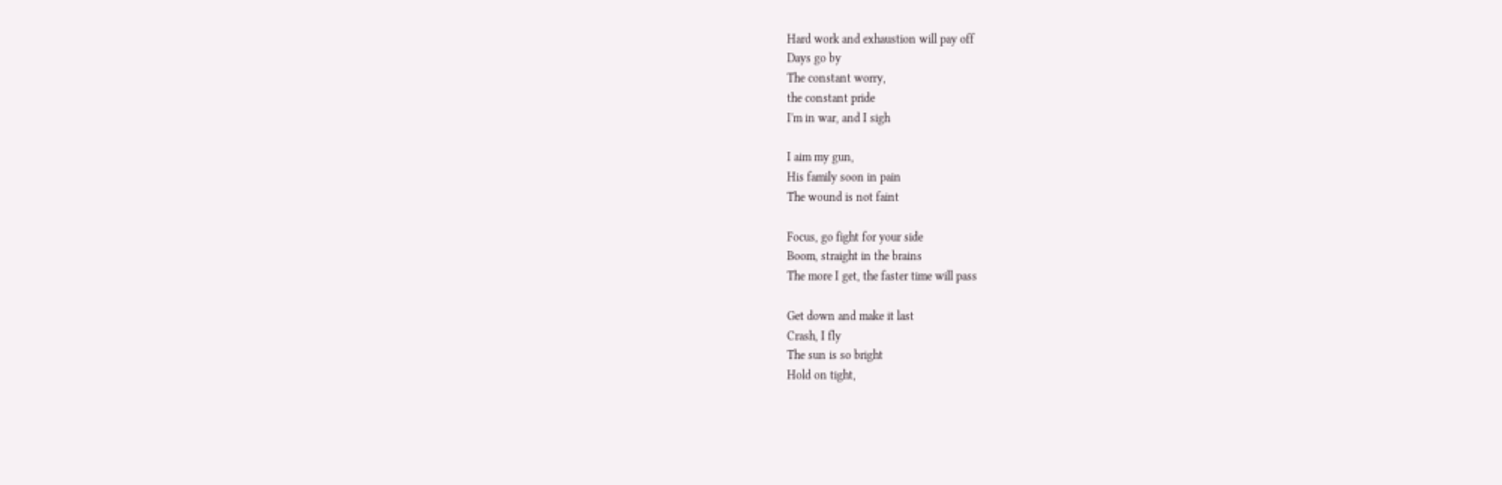Hard work and exhaustion will pay off
Days go by
The constant worry,
the constant pride
I'm in war, and I sigh

I aim my gun,
His family soon in pain
The wound is not faint

Focus, go fight for your side
Boom, straight in the brains
The more I get, the faster time will pass

Get down and make it last
Crash, I fly
The sun is so bright
Hold on tight,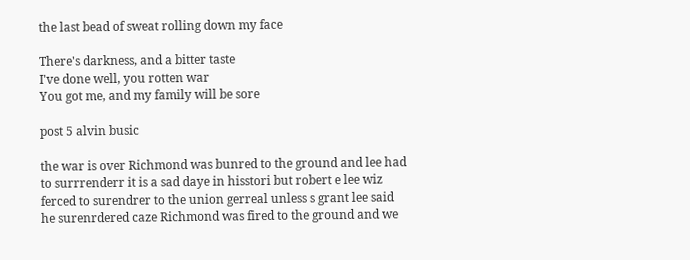the last bead of sweat rolling down my face

There's darkness, and a bitter taste
I've done well, you rotten war
You got me, and my family will be sore

post 5 alvin busic

the war is over Richmond was bunred to the ground and lee had to surrrenderr it is a sad daye in hisstori but robert e lee wiz ferced to surendrer to the union gerreal unless s grant lee said he surenrdered caze Richmond was fired to the ground and we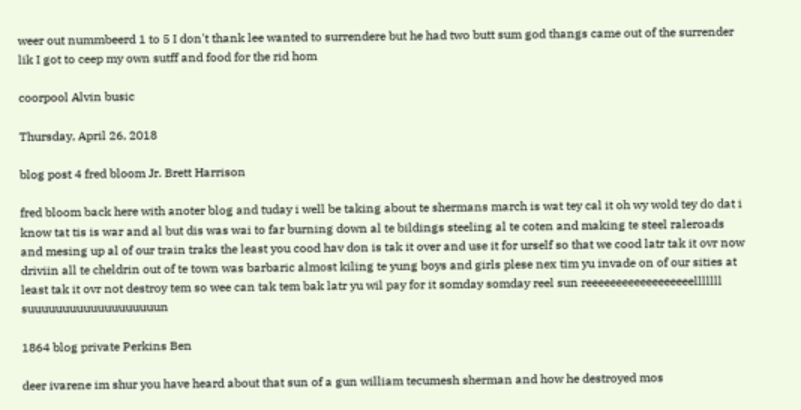weer out nummbeerd 1 to 5 I don't thank lee wanted to surrendere but he had two butt sum god thangs came out of the surrender lik I got to ceep my own sutff and food for the rid hom

coorpool Alvin busic

Thursday, April 26, 2018

blog post 4 fred bloom Jr. Brett Harrison

fred bloom back here with anoter blog and tuday i well be taking about te shermans march is wat tey cal it oh wy wold tey do dat i know tat tis is war and al but dis was wai to far burning down al te bildings steeling al te coten and making te steel raleroads and mesing up al of our train traks the least you cood hav don is tak it over and use it for urself so that we cood latr tak it ovr now driviin all te cheldrin out of te town was barbaric almost kiling te yung boys and girls plese nex tim yu invade on of our sities at least tak it ovr not destroy tem so wee can tak tem bak latr yu wil pay for it somday somday reel sun reeeeeeeeeeeeeeeeeelllllll suuuuuuuuuuuuuuuuuuun

1864 blog private Perkins Ben

deer ivarene im shur you have heard about that sun of a gun william tecumesh sherman and how he destroyed mos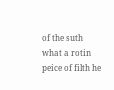of the suth what a rotin peice of filth he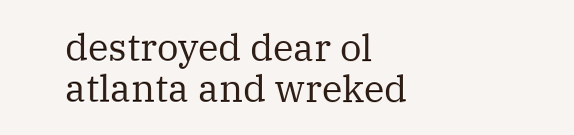destroyed dear ol atlanta and wreked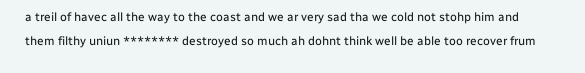a treil of havec all the way to the coast and we ar very sad tha we cold not stohp him and them filthy uniun ******** destroyed so much ah dohnt think well be able too recover frum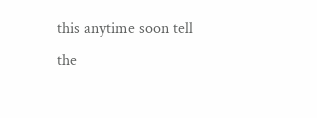this anytime soon tell the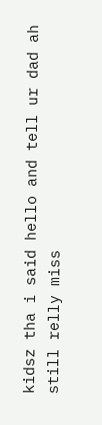kidsz tha i said hello and tell ur dad ah still relly miss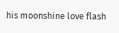his moonshine love flash